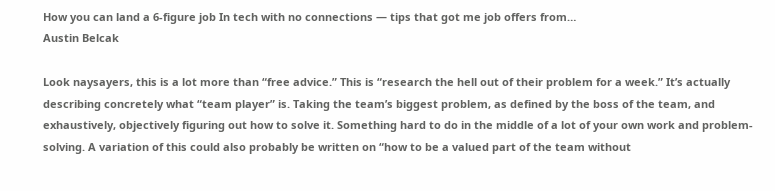How you can land a 6-figure job In tech with no connections — tips that got me job offers from…
Austin Belcak

Look naysayers, this is a lot more than “free advice.” This is “research the hell out of their problem for a week.” It’s actually describing concretely what “team player” is. Taking the team’s biggest problem, as defined by the boss of the team, and exhaustively, objectively figuring out how to solve it. Something hard to do in the middle of a lot of your own work and problem-solving. A variation of this could also probably be written on “how to be a valued part of the team without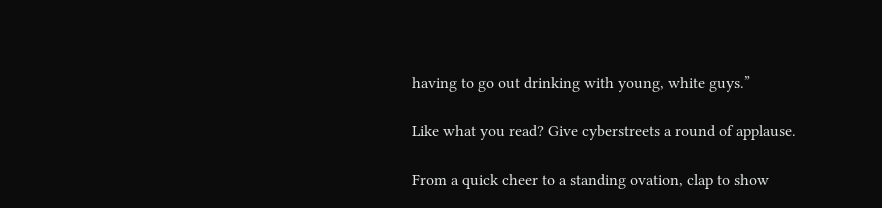having to go out drinking with young, white guys.”

Like what you read? Give cyberstreets a round of applause.

From a quick cheer to a standing ovation, clap to show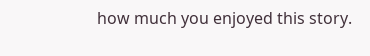how much you enjoyed this story.